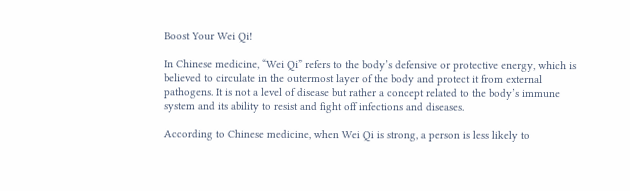Boost Your Wei Qi!

In Chinese medicine, “Wei Qi” refers to the body’s defensive or protective energy, which is believed to circulate in the outermost layer of the body and protect it from external pathogens. It is not a level of disease but rather a concept related to the body’s immune system and its ability to resist and fight off infections and diseases.

According to Chinese medicine, when Wei Qi is strong, a person is less likely to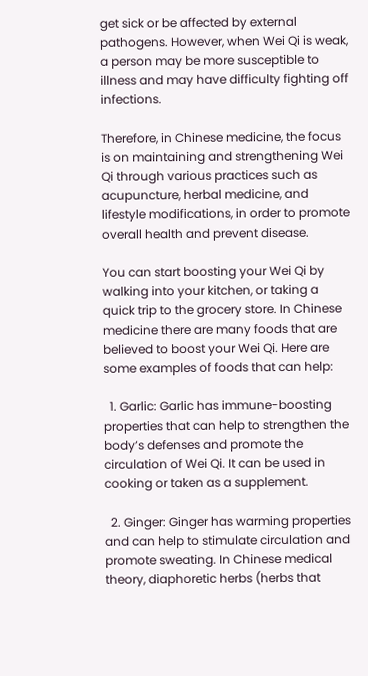get sick or be affected by external pathogens. However, when Wei Qi is weak, a person may be more susceptible to illness and may have difficulty fighting off infections.

Therefore, in Chinese medicine, the focus is on maintaining and strengthening Wei Qi through various practices such as acupuncture, herbal medicine, and lifestyle modifications, in order to promote overall health and prevent disease.

You can start boosting your Wei Qi by walking into your kitchen, or taking a quick trip to the grocery store. In Chinese medicine there are many foods that are believed to boost your Wei Qi. Here are some examples of foods that can help:

  1. Garlic: Garlic has immune-boosting properties that can help to strengthen the body’s defenses and promote the circulation of Wei Qi. It can be used in cooking or taken as a supplement.

  2. Ginger: Ginger has warming properties and can help to stimulate circulation and promote sweating. In Chinese medical theory, diaphoretic herbs (herbs that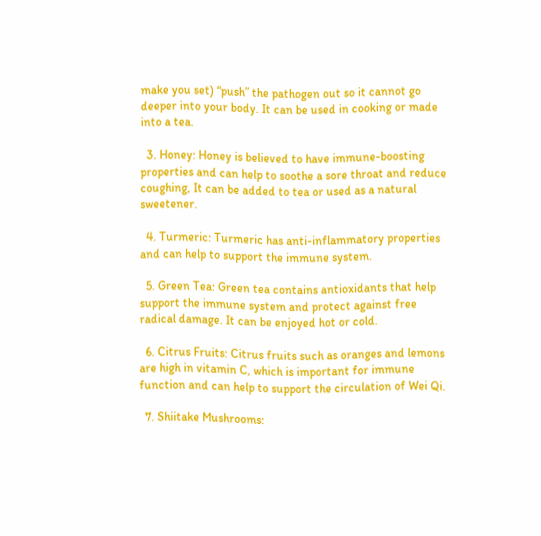make you set) “push” the pathogen out so it cannot go deeper into your body. It can be used in cooking or made into a tea.

  3. Honey: Honey is believed to have immune-boosting properties and can help to soothe a sore throat and reduce coughing, It can be added to tea or used as a natural sweetener.

  4. Turmeric: Turmeric has anti-inflammatory properties and can help to support the immune system.

  5. Green Tea: Green tea contains antioxidants that help support the immune system and protect against free radical damage. It can be enjoyed hot or cold.

  6. Citrus Fruits: Citrus fruits such as oranges and lemons are high in vitamin C, which is important for immune function and can help to support the circulation of Wei Qi.

  7. Shiitake Mushrooms: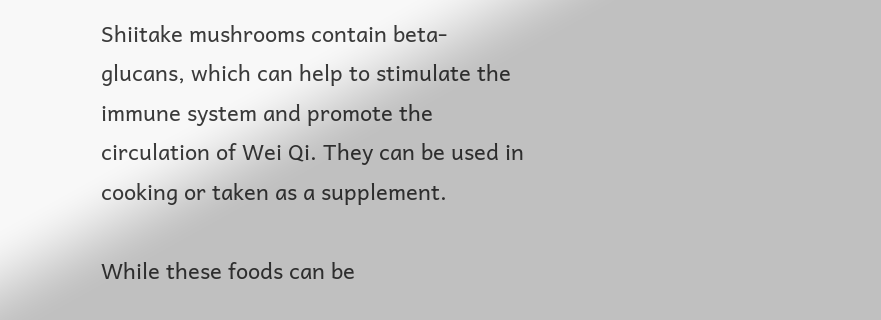Shiitake mushrooms contain beta-glucans, which can help to stimulate the immune system and promote the circulation of Wei Qi. They can be used in cooking or taken as a supplement.

While these foods can be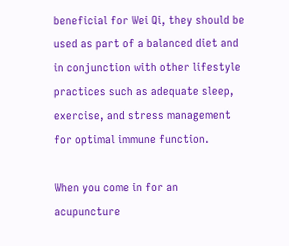beneficial for Wei Qi, they should be used as part of a balanced diet and in conjunction with other lifestyle practices such as adequate sleep, exercise, and stress management for optimal immune function.

When you come in for an acupuncture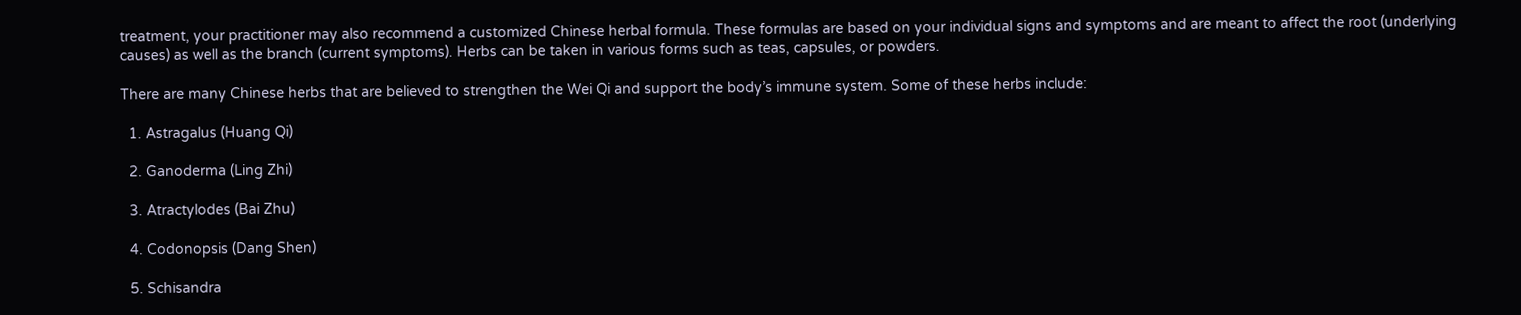treatment, your practitioner may also recommend a customized Chinese herbal formula. These formulas are based on your individual signs and symptoms and are meant to affect the root (underlying causes) as well as the branch (current symptoms). Herbs can be taken in various forms such as teas, capsules, or powders.

There are many Chinese herbs that are believed to strengthen the Wei Qi and support the body’s immune system. Some of these herbs include:

  1. Astragalus (Huang Qi)

  2. Ganoderma (Ling Zhi)

  3. Atractylodes (Bai Zhu)

  4. Codonopsis (Dang Shen)

  5. Schisandra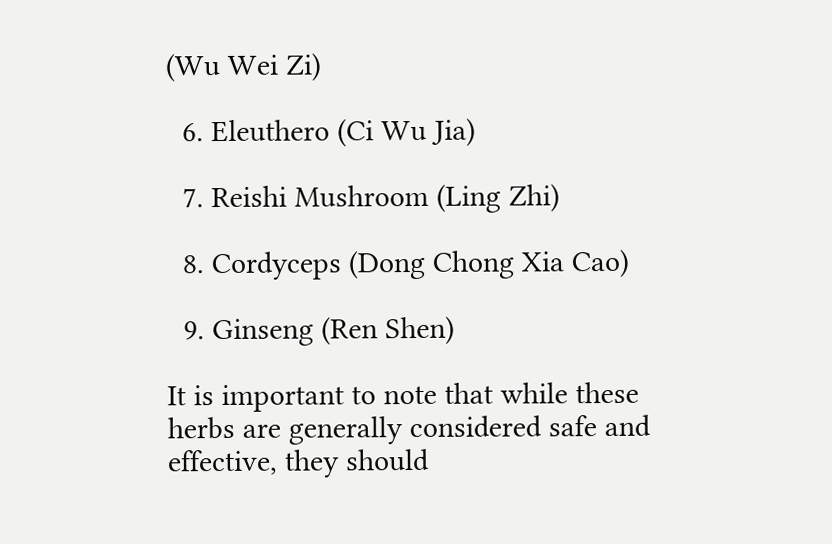(Wu Wei Zi)

  6. Eleuthero (Ci Wu Jia)

  7. Reishi Mushroom (Ling Zhi)

  8. Cordyceps (Dong Chong Xia Cao)

  9. Ginseng (Ren Shen)

It is important to note that while these herbs are generally considered safe and effective, they should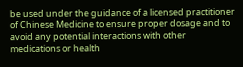be used under the guidance of a licensed practitioner of Chinese Medicine to ensure proper dosage and to avoid any potential interactions with other medications or health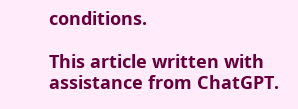conditions.

This article written with assistance from ChatGPT.